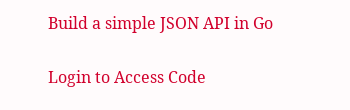Build a simple JSON API in Go

Login to Access Code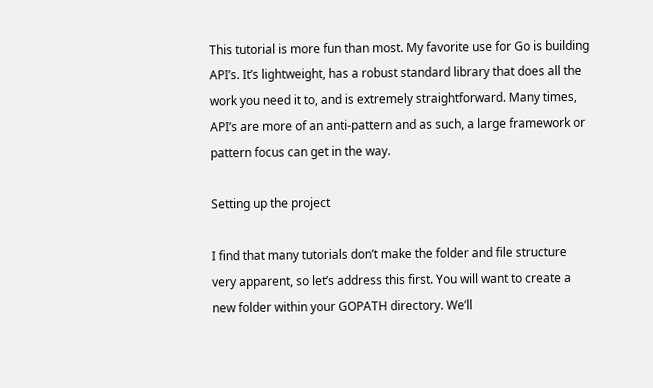This tutorial is more fun than most. My favorite use for Go is building API’s. It’s lightweight, has a robust standard library that does all the work you need it to, and is extremely straightforward. Many times, API’s are more of an anti-pattern and as such, a large framework or pattern focus can get in the way.

Setting up the project

I find that many tutorials don’t make the folder and file structure very apparent, so let’s address this first. You will want to create a new folder within your GOPATH directory. We’ll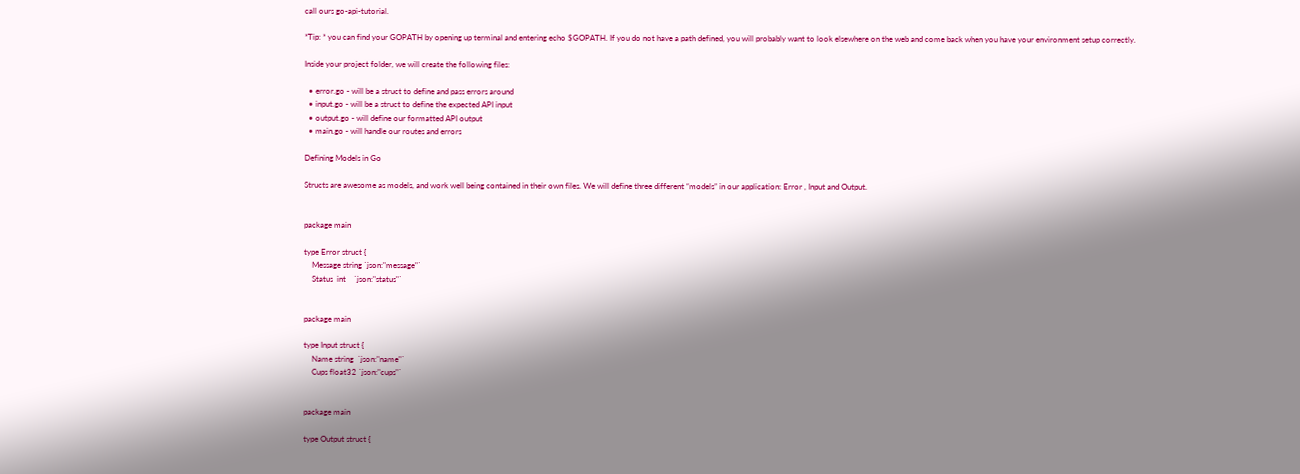call ours go-api-tutorial.

*Tip: * you can find your GOPATH by opening up terminal and entering echo $GOPATH. If you do not have a path defined, you will probably want to look elsewhere on the web and come back when you have your environment setup correctly.

Inside your project folder, we will create the following files:

  • error.go - will be a struct to define and pass errors around
  • input.go - will be a struct to define the expected API input
  • output.go - will define our formatted API output
  • main.go - will handle our routes and errors

Defining Models in Go

Structs are awesome as models, and work well being contained in their own files. We will define three different “models” in our application: Error , Input and Output.


package main

type Error struct {
    Message string `json:"message"`
    Status  int    `json:"status"`


package main

type Input struct {
    Name string  `json:"name"`
    Cups float32 `json:"cups"`


package main

type Output struct {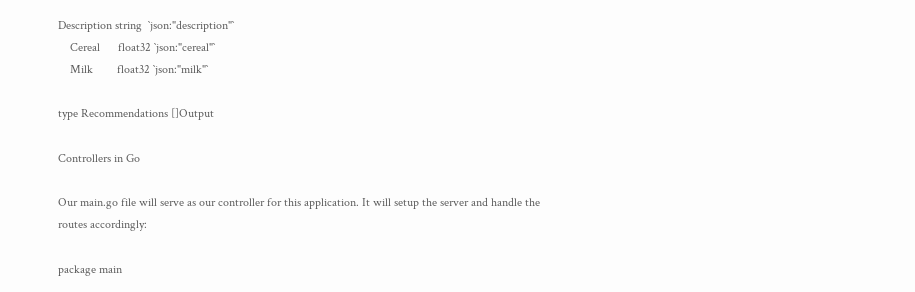Description string  `json:"description"`
    Cereal      float32 `json:"cereal"`
    Milk        float32 `json:"milk"`

type Recommendations []Output

Controllers in Go

Our main.go file will serve as our controller for this application. It will setup the server and handle the routes accordingly:

package main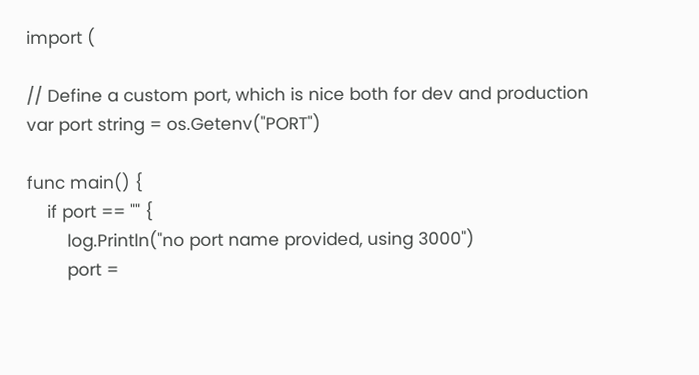import (

// Define a custom port, which is nice both for dev and production
var port string = os.Getenv("PORT")

func main() {
    if port == "" {
        log.Println("no port name provided, using 3000")
        port =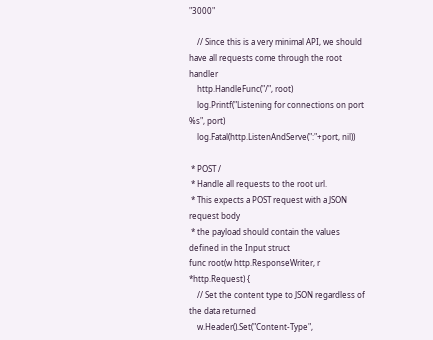"3000"

    // Since this is a very minimal API, we should have all requests come through the root handler
    http.HandleFunc("/", root)
    log.Printf("Listening for connections on port %s", port)
    log.Fatal(http.ListenAndServe(":"+port, nil))

 * POST /
 * Handle all requests to the root url.
 * This expects a POST request with a JSON request body
 * the payload should contain the values defined in the Input struct
func root(w http.ResponseWriter, r *http.Request) {
    // Set the content type to JSON regardless of the data returned
    w.Header().Set("Content-Type",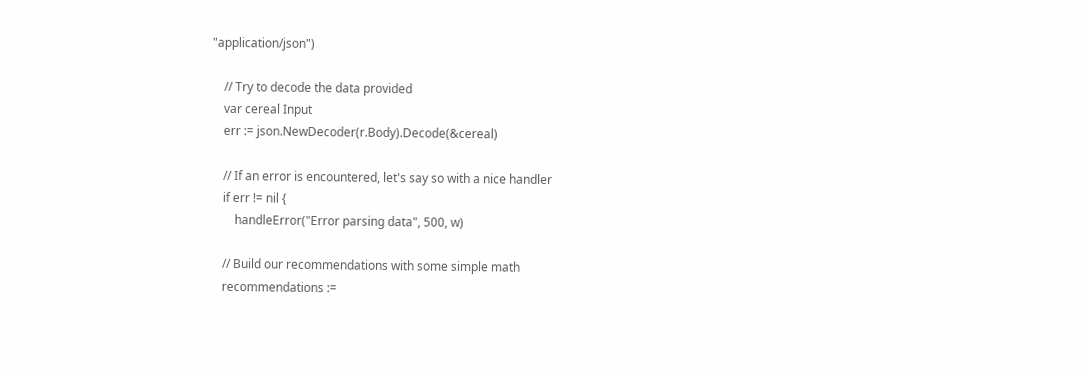"application/json")

    // Try to decode the data provided
    var cereal Input
    err := json.NewDecoder(r.Body).Decode(&cereal)

    // If an error is encountered, let's say so with a nice handler
    if err != nil {
        handleError("Error parsing data", 500, w)

    // Build our recommendations with some simple math
    recommendations :=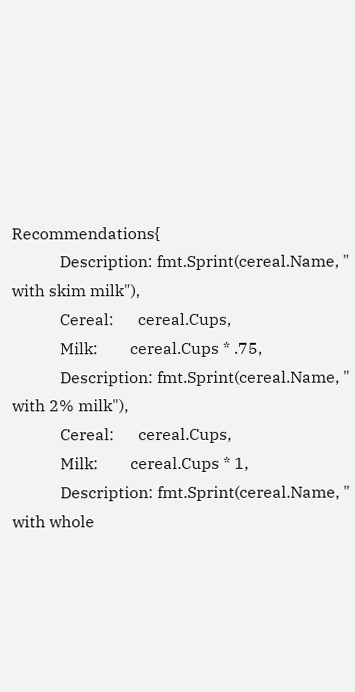Recommendations{
            Description: fmt.Sprint(cereal.Name, " with skim milk"),
            Cereal:      cereal.Cups,
            Milk:        cereal.Cups * .75,
            Description: fmt.Sprint(cereal.Name, " with 2% milk"),
            Cereal:      cereal.Cups,
            Milk:        cereal.Cups * 1,
            Description: fmt.Sprint(cereal.Name, " with whole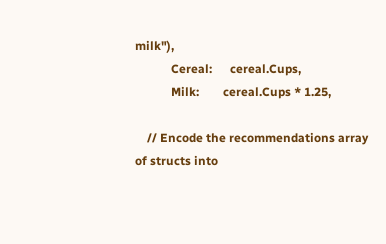milk"),
            Cereal:      cereal.Cups,
            Milk:        cereal.Cups * 1.25,

    // Encode the recommendations array of structs into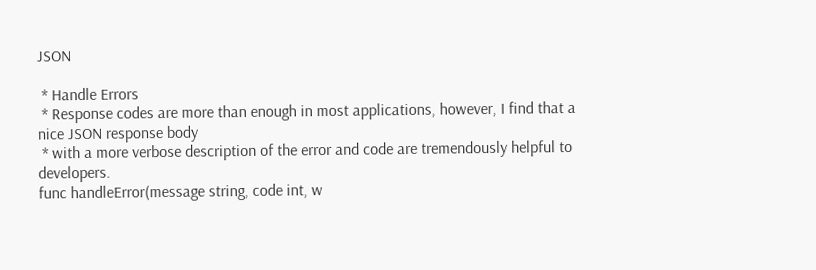JSON

 * Handle Errors
 * Response codes are more than enough in most applications, however, I find that a nice JSON response body
 * with a more verbose description of the error and code are tremendously helpful to developers.
func handleError(message string, code int, w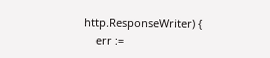http.ResponseWriter) {
    err :=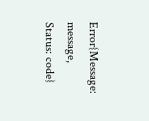Error{Message: message, Status: code}